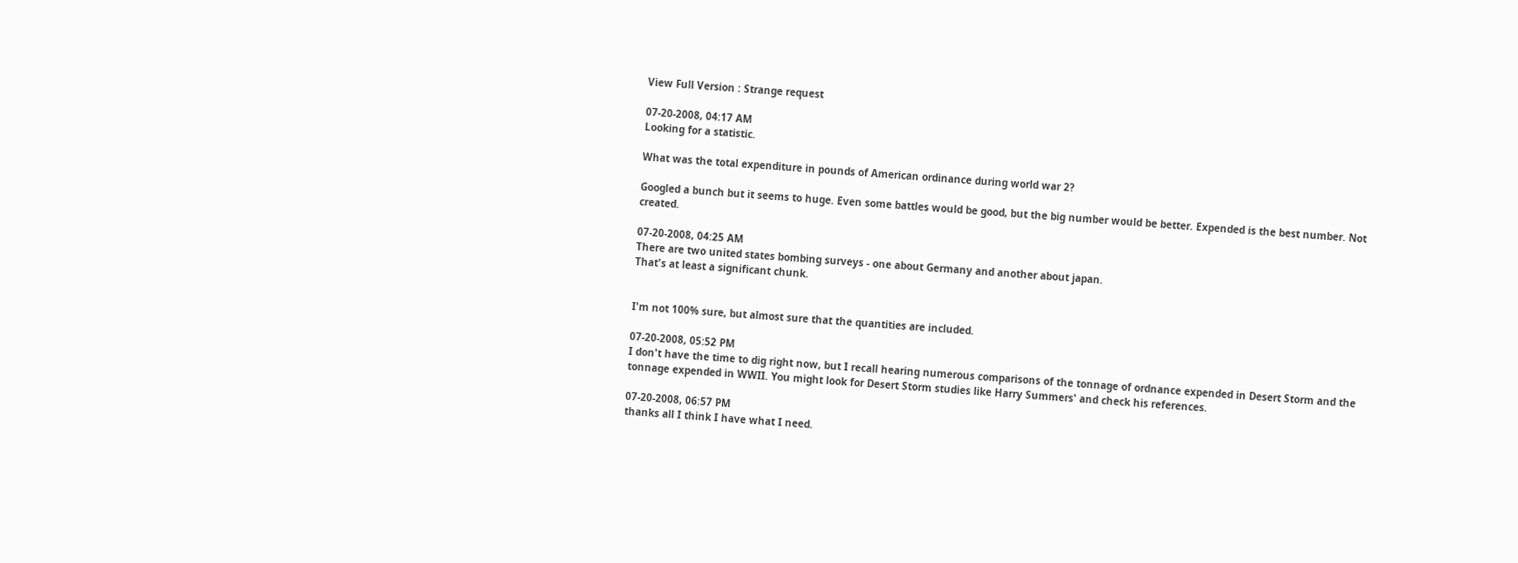View Full Version : Strange request

07-20-2008, 04:17 AM
Looking for a statistic.

What was the total expenditure in pounds of American ordinance during world war 2?

Googled a bunch but it seems to huge. Even some battles would be good, but the big number would be better. Expended is the best number. Not created.

07-20-2008, 04:25 AM
There are two united states bombing surveys - one about Germany and another about japan.
That's at least a significant chunk.


I'm not 100% sure, but almost sure that the quantities are included.

07-20-2008, 05:52 PM
I don't have the time to dig right now, but I recall hearing numerous comparisons of the tonnage of ordnance expended in Desert Storm and the tonnage expended in WWII. You might look for Desert Storm studies like Harry Summers' and check his references.

07-20-2008, 06:57 PM
thanks all I think I have what I need.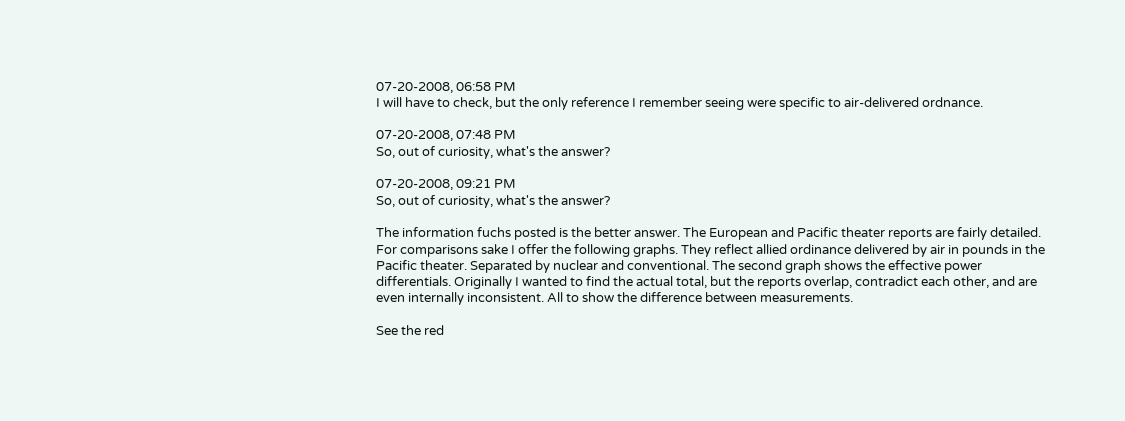07-20-2008, 06:58 PM
I will have to check, but the only reference I remember seeing were specific to air-delivered ordnance.

07-20-2008, 07:48 PM
So, out of curiosity, what's the answer?

07-20-2008, 09:21 PM
So, out of curiosity, what's the answer?

The information fuchs posted is the better answer. The European and Pacific theater reports are fairly detailed. For comparisons sake I offer the following graphs. They reflect allied ordinance delivered by air in pounds in the Pacific theater. Separated by nuclear and conventional. The second graph shows the effective power differentials. Originally I wanted to find the actual total, but the reports overlap, contradict each other, and are even internally inconsistent. All to show the difference between measurements.

See the red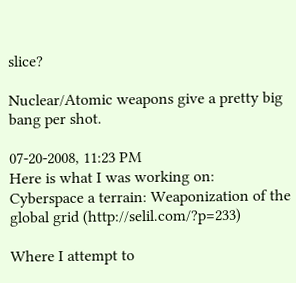slice?

Nuclear/Atomic weapons give a pretty big bang per shot.

07-20-2008, 11:23 PM
Here is what I was working on: Cyberspace a terrain: Weaponization of the global grid (http://selil.com/?p=233)

Where I attempt to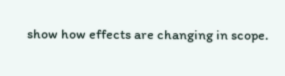show how effects are changing in scope.